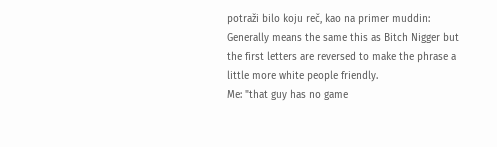potraži bilo koju reč, kao na primer muddin:
Generally means the same this as Bitch Nigger but the first letters are reversed to make the phrase a little more white people friendly.
Me: "that guy has no game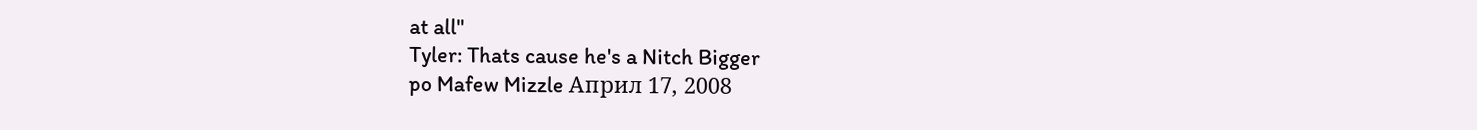at all"
Tyler: Thats cause he's a Nitch Bigger
po Mafew Mizzle Април 17, 2008